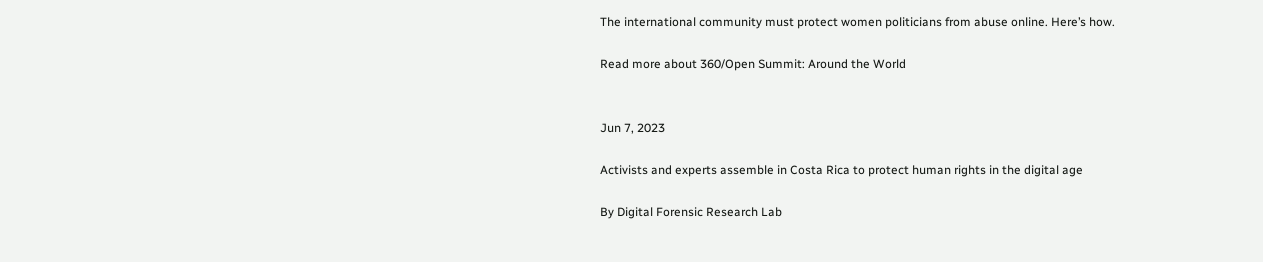The international community must protect women politicians from abuse online. Here’s how.

Read more about 360/Open Summit: Around the World


Jun 7, 2023

Activists and experts assemble in Costa Rica to protect human rights in the digital age

By Digital Forensic Research Lab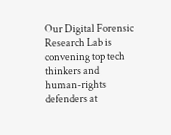Our Digital Forensic Research Lab is convening top tech thinkers and human-rights defenders at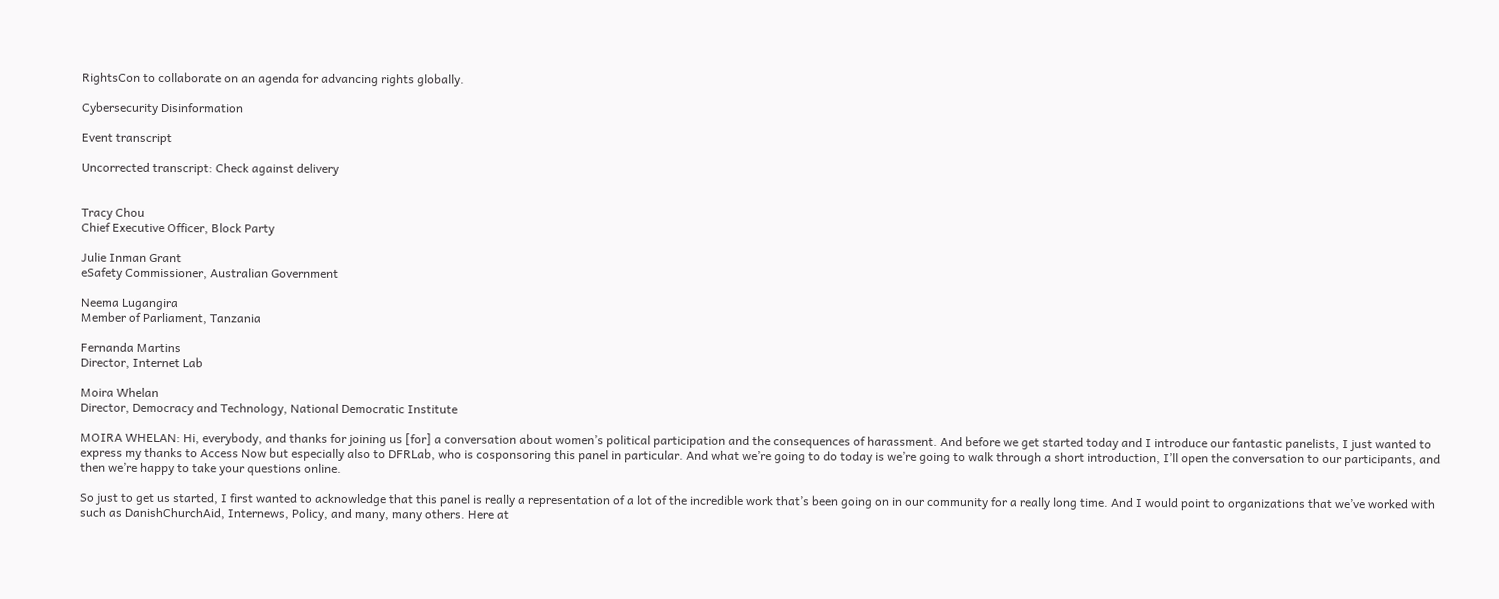RightsCon to collaborate on an agenda for advancing rights globally.

Cybersecurity Disinformation

Event transcript

Uncorrected transcript: Check against delivery


Tracy Chou
Chief Executive Officer, Block Party

Julie Inman Grant
eSafety Commissioner, Australian Government

Neema Lugangira
Member of Parliament, Tanzania

Fernanda Martins
Director, Internet Lab

Moira Whelan
Director, Democracy and Technology, National Democratic Institute

MOIRA WHELAN: Hi, everybody, and thanks for joining us [for] a conversation about women’s political participation and the consequences of harassment. And before we get started today and I introduce our fantastic panelists, I just wanted to express my thanks to Access Now but especially also to DFRLab, who is cosponsoring this panel in particular. And what we’re going to do today is we’re going to walk through a short introduction, I’ll open the conversation to our participants, and then we’re happy to take your questions online.

So just to get us started, I first wanted to acknowledge that this panel is really a representation of a lot of the incredible work that’s been going on in our community for a really long time. And I would point to organizations that we’ve worked with such as DanishChurchAid, Internews, Policy, and many, many others. Here at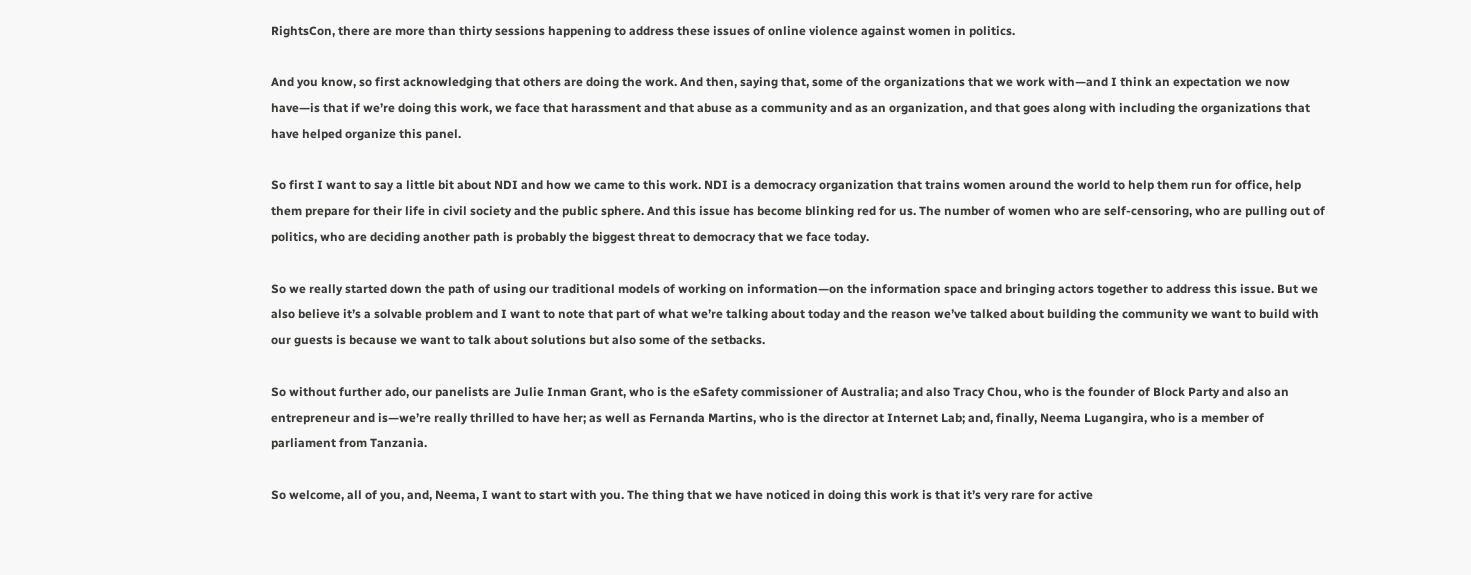RightsCon, there are more than thirty sessions happening to address these issues of online violence against women in politics.

And you know, so first acknowledging that others are doing the work. And then, saying that, some of the organizations that we work with—and I think an expectation we now have—is that if we’re doing this work, we face that harassment and that abuse as a community and as an organization, and that goes along with including the organizations that have helped organize this panel.

So first I want to say a little bit about NDI and how we came to this work. NDI is a democracy organization that trains women around the world to help them run for office, help them prepare for their life in civil society and the public sphere. And this issue has become blinking red for us. The number of women who are self-censoring, who are pulling out of politics, who are deciding another path is probably the biggest threat to democracy that we face today.

So we really started down the path of using our traditional models of working on information—on the information space and bringing actors together to address this issue. But we also believe it’s a solvable problem and I want to note that part of what we’re talking about today and the reason we’ve talked about building the community we want to build with our guests is because we want to talk about solutions but also some of the setbacks.

So without further ado, our panelists are Julie Inman Grant, who is the eSafety commissioner of Australia; and also Tracy Chou, who is the founder of Block Party and also an entrepreneur and is—we’re really thrilled to have her; as well as Fernanda Martins, who is the director at Internet Lab; and, finally, Neema Lugangira, who is a member of parliament from Tanzania.

So welcome, all of you, and, Neema, I want to start with you. The thing that we have noticed in doing this work is that it’s very rare for active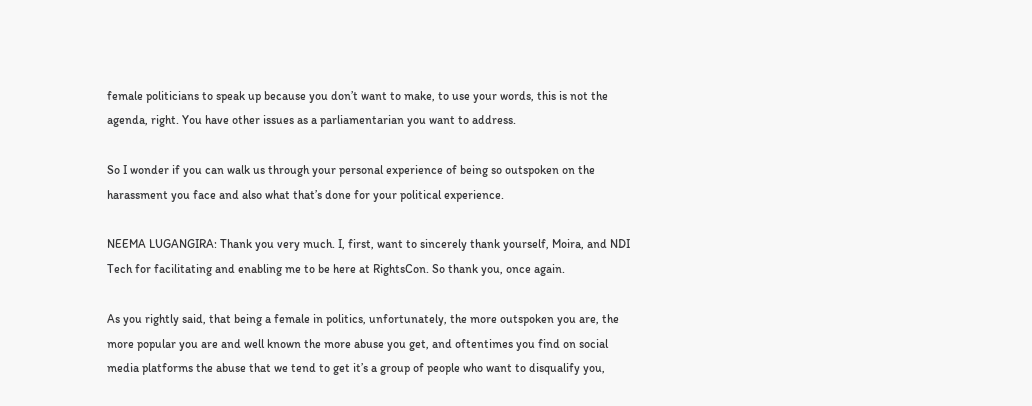female politicians to speak up because you don’t want to make, to use your words, this is not the agenda, right. You have other issues as a parliamentarian you want to address.

So I wonder if you can walk us through your personal experience of being so outspoken on the harassment you face and also what that’s done for your political experience.

NEEMA LUGANGIRA: Thank you very much. I, first, want to sincerely thank yourself, Moira, and NDI Tech for facilitating and enabling me to be here at RightsCon. So thank you, once again.

As you rightly said, that being a female in politics, unfortunately, the more outspoken you are, the more popular you are and well known the more abuse you get, and oftentimes you find on social media platforms the abuse that we tend to get it’s a group of people who want to disqualify you,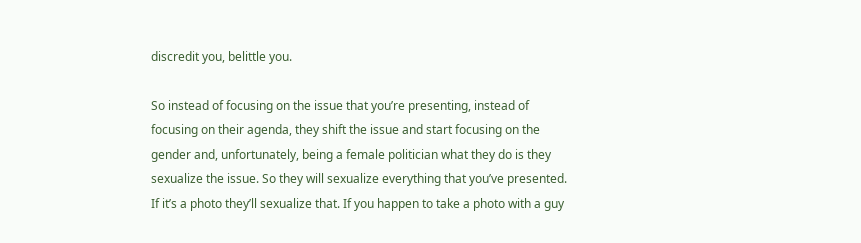discredit you, belittle you.

So instead of focusing on the issue that you’re presenting, instead of focusing on their agenda, they shift the issue and start focusing on the gender and, unfortunately, being a female politician what they do is they sexualize the issue. So they will sexualize everything that you’ve presented. If it’s a photo they’ll sexualize that. If you happen to take a photo with a guy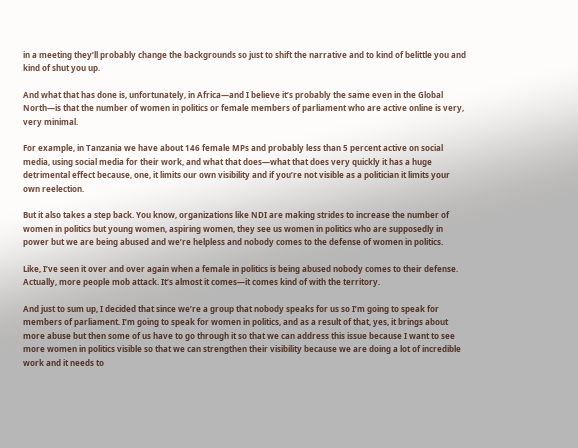in a meeting they’ll probably change the backgrounds so just to shift the narrative and to kind of belittle you and kind of shut you up.

And what that has done is, unfortunately, in Africa—and I believe it’s probably the same even in the Global North—is that the number of women in politics or female members of parliament who are active online is very, very minimal.

For example, in Tanzania we have about 146 female MPs and probably less than 5 percent active on social media, using social media for their work, and what that does—what that does very quickly it has a huge detrimental effect because, one, it limits our own visibility and if you’re not visible as a politician it limits your own reelection.

But it also takes a step back. You know, organizations like NDI are making strides to increase the number of women in politics but young women, aspiring women, they see us women in politics who are supposedly in power but we are being abused and we’re helpless and nobody comes to the defense of women in politics.

Like, I’ve seen it over and over again when a female in politics is being abused nobody comes to their defense. Actually, more people mob attack. It’s almost it comes—it comes kind of with the territory.

And just to sum up, I decided that since we’re a group that nobody speaks for us so I’m going to speak for members of parliament. I’m going to speak for women in politics, and as a result of that, yes, it brings about more abuse but then some of us have to go through it so that we can address this issue because I want to see more women in politics visible so that we can strengthen their visibility because we are doing a lot of incredible work and it needs to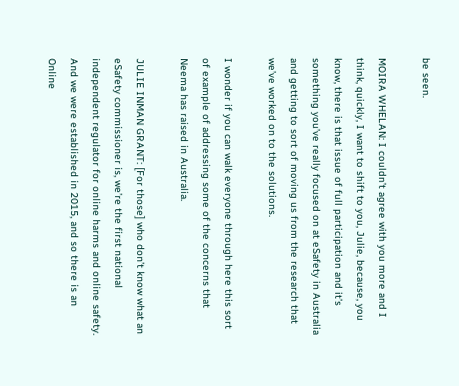be seen.

MOIRA WHELAN: I couldn’t agree with you more and I think, quickly, I want to shift to you, Julie, because, you know, there is that issue of full participation and it’s something you’ve really focused on at eSafety in Australia and getting to sort of moving us from the research that we’ve worked on to the solutions.

I wonder if you can walk everyone through here this sort of example of addressing some of the concerns that Neema has raised in Australia.

JULIE INMAN GRANT: [For those] who don’t know what an eSafety commissioner is, we’re the first national independent regulator for online harms and online safety. And we were established in 2015, and so there is an Online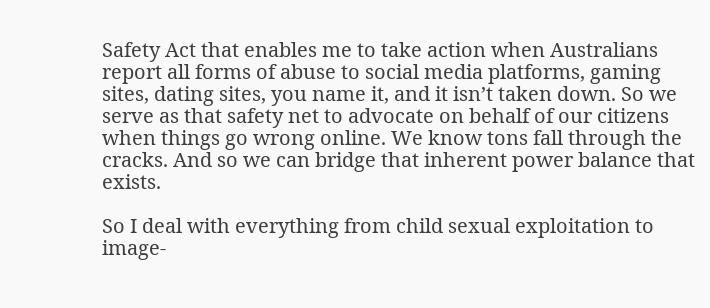Safety Act that enables me to take action when Australians report all forms of abuse to social media platforms, gaming sites, dating sites, you name it, and it isn’t taken down. So we serve as that safety net to advocate on behalf of our citizens when things go wrong online. We know tons fall through the cracks. And so we can bridge that inherent power balance that exists.

So I deal with everything from child sexual exploitation to image-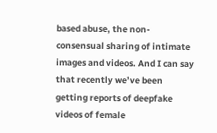based abuse, the non-consensual sharing of intimate images and videos. And I can say that recently we’ve been getting reports of deepfake videos of female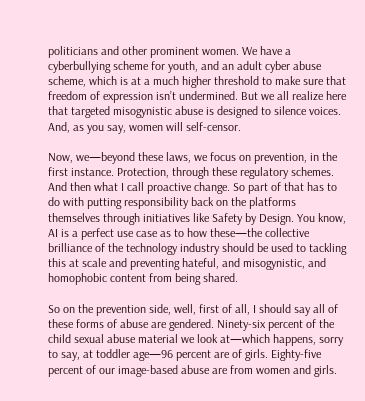politicians and other prominent women. We have a cyberbullying scheme for youth, and an adult cyber abuse scheme, which is at a much higher threshold to make sure that freedom of expression isn’t undermined. But we all realize here that targeted misogynistic abuse is designed to silence voices. And, as you say, women will self-censor.

Now, we—beyond these laws, we focus on prevention, in the first instance. Protection, through these regulatory schemes. And then what I call proactive change. So part of that has to do with putting responsibility back on the platforms themselves through initiatives like Safety by Design. You know, AI is a perfect use case as to how these—the collective brilliance of the technology industry should be used to tackling this at scale and preventing hateful, and misogynistic, and homophobic content from being shared.

So on the prevention side, well, first of all, I should say all of these forms of abuse are gendered. Ninety-six percent of the child sexual abuse material we look at—which happens, sorry to say, at toddler age—96 percent are of girls. Eighty-five percent of our image-based abuse are from women and girls.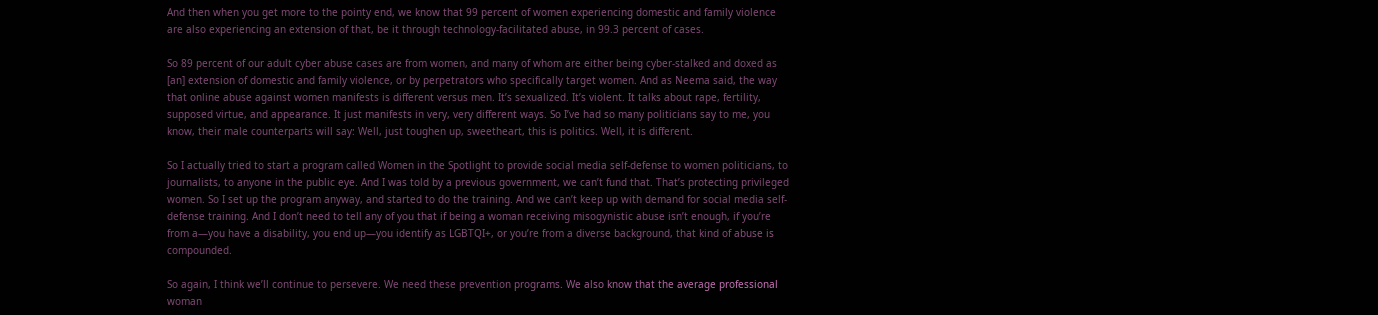And then when you get more to the pointy end, we know that 99 percent of women experiencing domestic and family violence are also experiencing an extension of that, be it through technology-facilitated abuse, in 99.3 percent of cases.

So 89 percent of our adult cyber abuse cases are from women, and many of whom are either being cyber-stalked and doxed as [an] extension of domestic and family violence, or by perpetrators who specifically target women. And as Neema said, the way that online abuse against women manifests is different versus men. It’s sexualized. It’s violent. It talks about rape, fertility, supposed virtue, and appearance. It just manifests in very, very different ways. So I’ve had so many politicians say to me, you know, their male counterparts will say: Well, just toughen up, sweetheart, this is politics. Well, it is different.

So I actually tried to start a program called Women in the Spotlight to provide social media self-defense to women politicians, to journalists, to anyone in the public eye. And I was told by a previous government, we can’t fund that. That’s protecting privileged women. So I set up the program anyway, and started to do the training. And we can’t keep up with demand for social media self-defense training. And I don’t need to tell any of you that if being a woman receiving misogynistic abuse isn’t enough, if you’re from a—you have a disability, you end up—you identify as LGBTQI+, or you’re from a diverse background, that kind of abuse is compounded.

So again, I think we’ll continue to persevere. We need these prevention programs. We also know that the average professional woman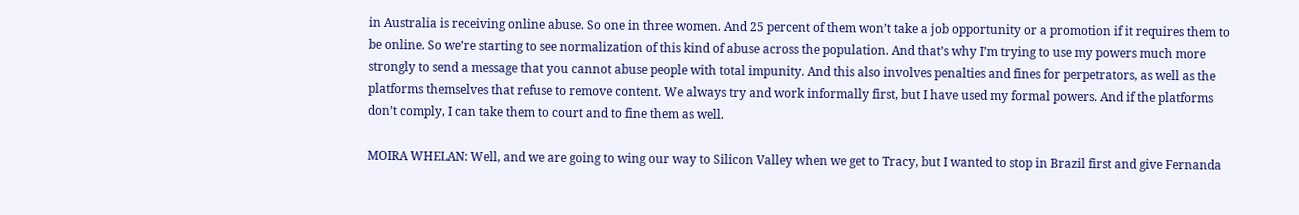in Australia is receiving online abuse. So one in three women. And 25 percent of them won’t take a job opportunity or a promotion if it requires them to be online. So we’re starting to see normalization of this kind of abuse across the population. And that’s why I’m trying to use my powers much more strongly to send a message that you cannot abuse people with total impunity. And this also involves penalties and fines for perpetrators, as well as the platforms themselves that refuse to remove content. We always try and work informally first, but I have used my formal powers. And if the platforms don’t comply, I can take them to court and to fine them as well.

MOIRA WHELAN: Well, and we are going to wing our way to Silicon Valley when we get to Tracy, but I wanted to stop in Brazil first and give Fernanda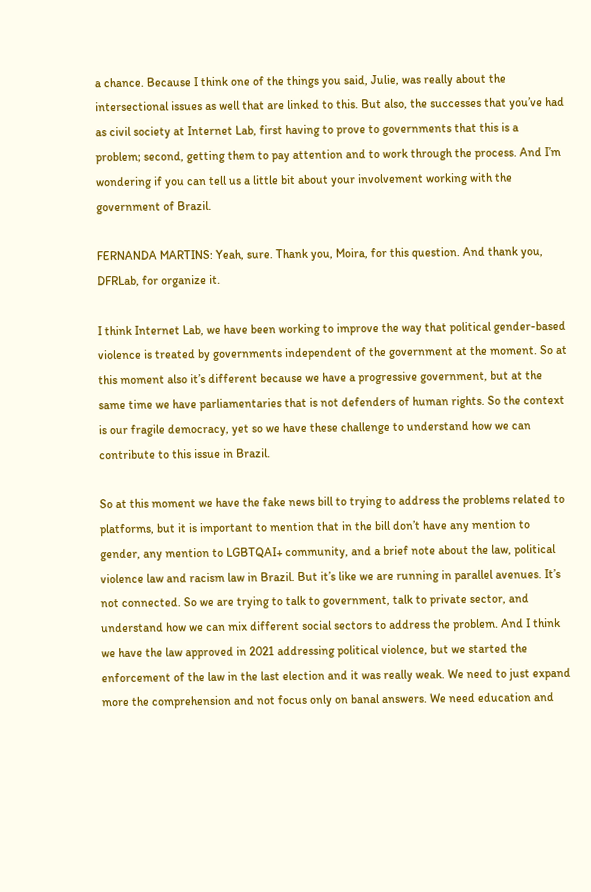a chance. Because I think one of the things you said, Julie, was really about the intersectional issues as well that are linked to this. But also, the successes that you’ve had as civil society at Internet Lab, first having to prove to governments that this is a problem; second, getting them to pay attention and to work through the process. And I’m wondering if you can tell us a little bit about your involvement working with the government of Brazil.

FERNANDA MARTINS: Yeah, sure. Thank you, Moira, for this question. And thank you, DFRLab, for organize it.

I think Internet Lab, we have been working to improve the way that political gender-based violence is treated by governments independent of the government at the moment. So at this moment also it’s different because we have a progressive government, but at the same time we have parliamentaries that is not defenders of human rights. So the context is our fragile democracy, yet so we have these challenge to understand how we can contribute to this issue in Brazil.

So at this moment we have the fake news bill to trying to address the problems related to platforms, but it is important to mention that in the bill don’t have any mention to gender, any mention to LGBTQAI+ community, and a brief note about the law, political violence law and racism law in Brazil. But it’s like we are running in parallel avenues. It’s not connected. So we are trying to talk to government, talk to private sector, and understand how we can mix different social sectors to address the problem. And I think we have the law approved in 2021 addressing political violence, but we started the enforcement of the law in the last election and it was really weak. We need to just expand more the comprehension and not focus only on banal answers. We need education and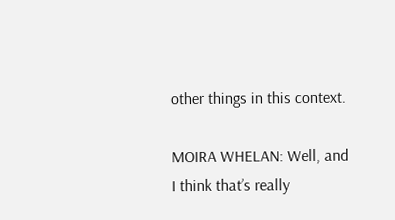other things in this context.

MOIRA WHELAN: Well, and I think that’s really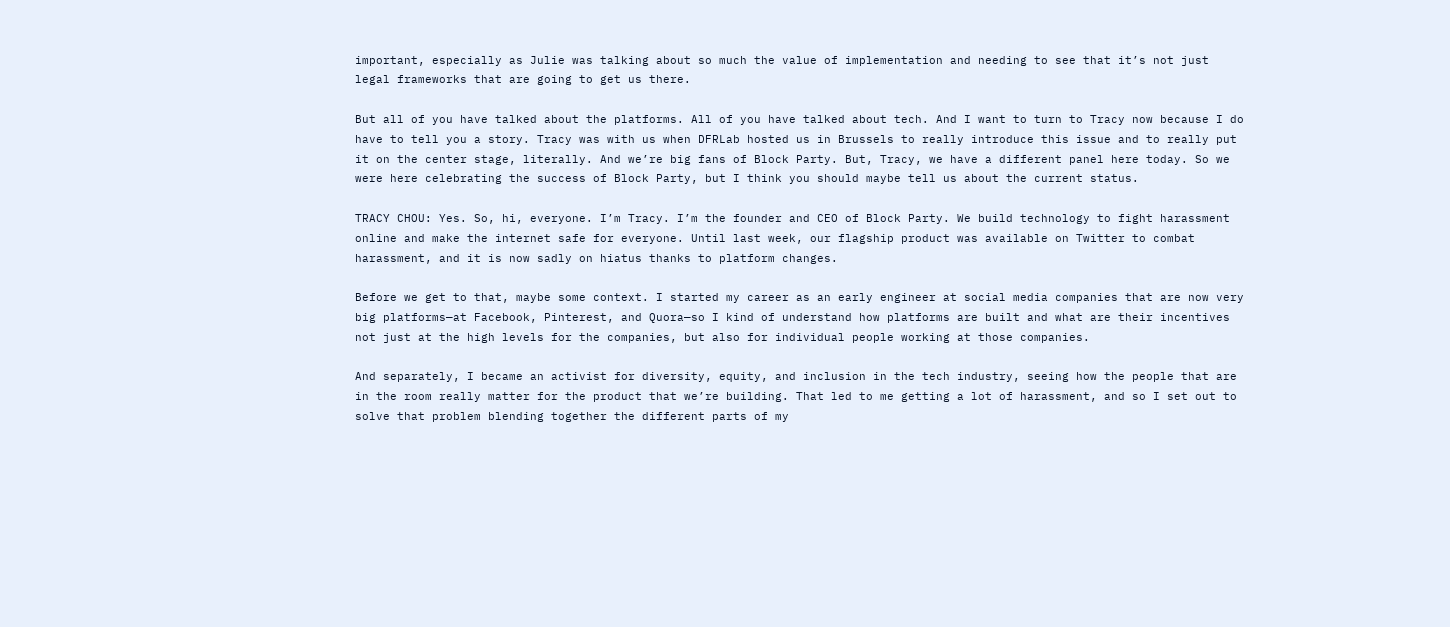important, especially as Julie was talking about so much the value of implementation and needing to see that it’s not just legal frameworks that are going to get us there.

But all of you have talked about the platforms. All of you have talked about tech. And I want to turn to Tracy now because I do have to tell you a story. Tracy was with us when DFRLab hosted us in Brussels to really introduce this issue and to really put it on the center stage, literally. And we’re big fans of Block Party. But, Tracy, we have a different panel here today. So we were here celebrating the success of Block Party, but I think you should maybe tell us about the current status.

TRACY CHOU: Yes. So, hi, everyone. I’m Tracy. I’m the founder and CEO of Block Party. We build technology to fight harassment online and make the internet safe for everyone. Until last week, our flagship product was available on Twitter to combat harassment, and it is now sadly on hiatus thanks to platform changes.

Before we get to that, maybe some context. I started my career as an early engineer at social media companies that are now very big platforms—at Facebook, Pinterest, and Quora—so I kind of understand how platforms are built and what are their incentives not just at the high levels for the companies, but also for individual people working at those companies.

And separately, I became an activist for diversity, equity, and inclusion in the tech industry, seeing how the people that are in the room really matter for the product that we’re building. That led to me getting a lot of harassment, and so I set out to solve that problem blending together the different parts of my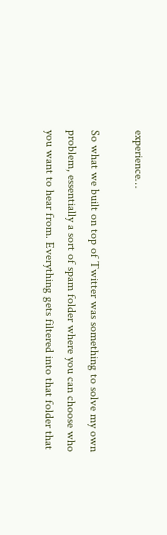experience…

So what we built on top of Twitter was something to solve my own problem, essentially a sort of spam folder where you can choose who you want to hear from. Everything gets filtered into that folder that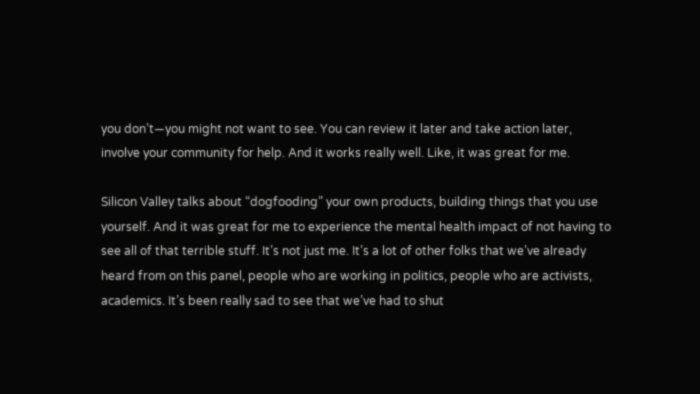you don’t—you might not want to see. You can review it later and take action later, involve your community for help. And it works really well. Like, it was great for me.

Silicon Valley talks about “dogfooding” your own products, building things that you use yourself. And it was great for me to experience the mental health impact of not having to see all of that terrible stuff. It’s not just me. It’s a lot of other folks that we’ve already heard from on this panel, people who are working in politics, people who are activists, academics. It’s been really sad to see that we’ve had to shut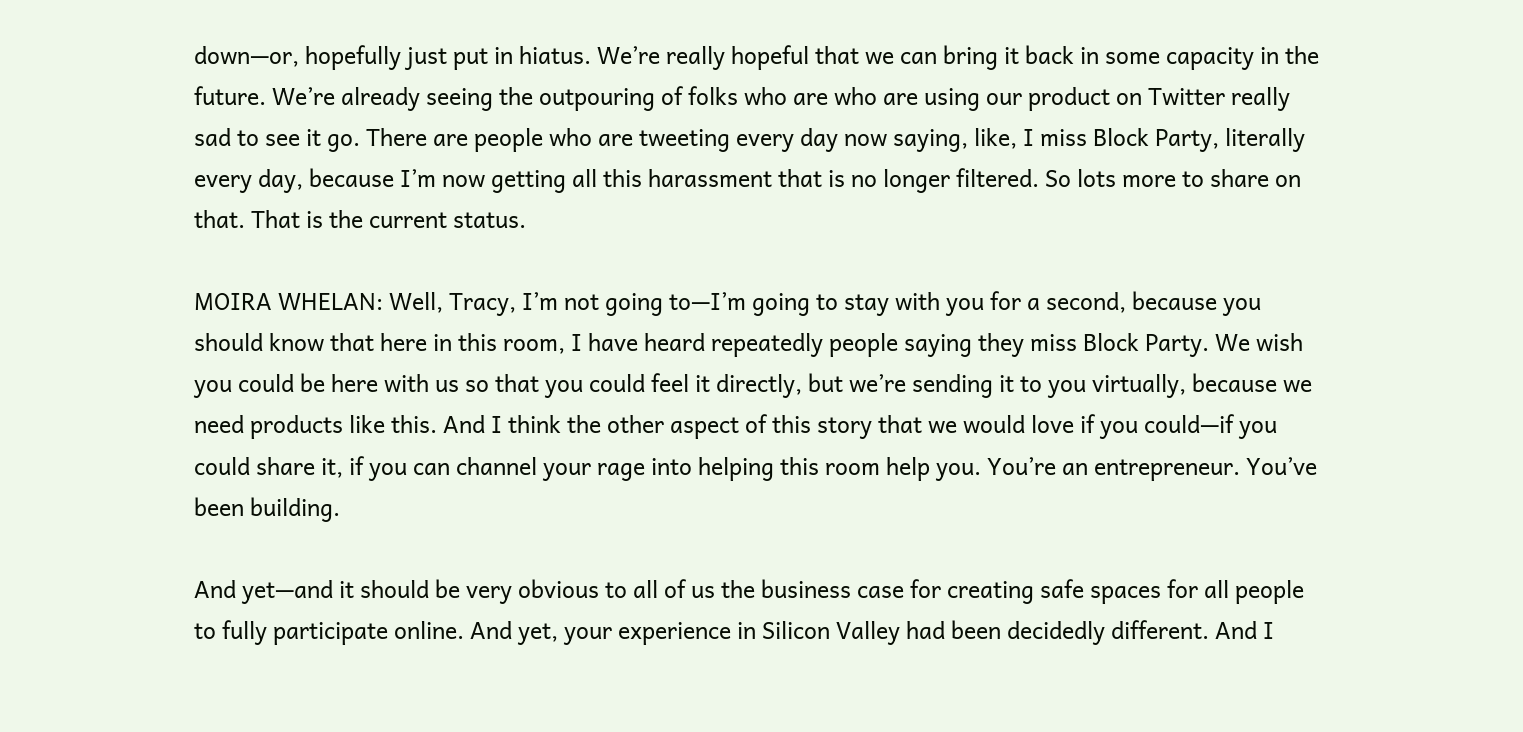down—or, hopefully just put in hiatus. We’re really hopeful that we can bring it back in some capacity in the future. We’re already seeing the outpouring of folks who are who are using our product on Twitter really sad to see it go. There are people who are tweeting every day now saying, like, I miss Block Party, literally every day, because I’m now getting all this harassment that is no longer filtered. So lots more to share on that. That is the current status.

MOIRA WHELAN: Well, Tracy, I’m not going to—I’m going to stay with you for a second, because you should know that here in this room, I have heard repeatedly people saying they miss Block Party. We wish you could be here with us so that you could feel it directly, but we’re sending it to you virtually, because we need products like this. And I think the other aspect of this story that we would love if you could—if you could share it, if you can channel your rage into helping this room help you. You’re an entrepreneur. You’ve been building.

And yet—and it should be very obvious to all of us the business case for creating safe spaces for all people to fully participate online. And yet, your experience in Silicon Valley had been decidedly different. And I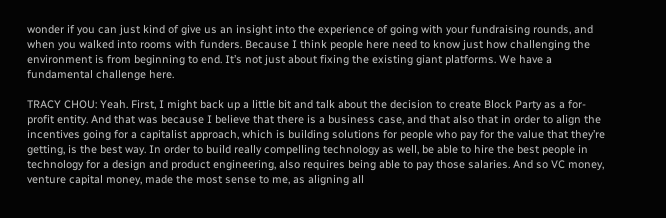wonder if you can just kind of give us an insight into the experience of going with your fundraising rounds, and when you walked into rooms with funders. Because I think people here need to know just how challenging the environment is from beginning to end. It’s not just about fixing the existing giant platforms. We have a fundamental challenge here.

TRACY CHOU: Yeah. First, I might back up a little bit and talk about the decision to create Block Party as a for-profit entity. And that was because I believe that there is a business case, and that also that in order to align the incentives going for a capitalist approach, which is building solutions for people who pay for the value that they’re getting, is the best way. In order to build really compelling technology as well, be able to hire the best people in technology for a design and product engineering, also requires being able to pay those salaries. And so VC money, venture capital money, made the most sense to me, as aligning all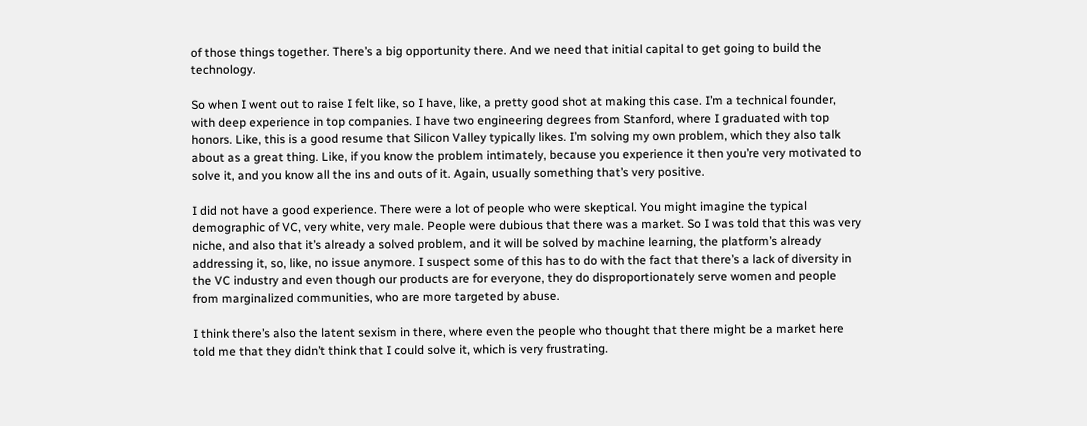of those things together. There’s a big opportunity there. And we need that initial capital to get going to build the technology.

So when I went out to raise I felt like, so I have, like, a pretty good shot at making this case. I’m a technical founder, with deep experience in top companies. I have two engineering degrees from Stanford, where I graduated with top honors. Like, this is a good resume that Silicon Valley typically likes. I’m solving my own problem, which they also talk about as a great thing. Like, if you know the problem intimately, because you experience it then you’re very motivated to solve it, and you know all the ins and outs of it. Again, usually something that’s very positive.

I did not have a good experience. There were a lot of people who were skeptical. You might imagine the typical demographic of VC, very white, very male. People were dubious that there was a market. So I was told that this was very niche, and also that it’s already a solved problem, and it will be solved by machine learning, the platform’s already addressing it, so, like, no issue anymore. I suspect some of this has to do with the fact that there’s a lack of diversity in the VC industry and even though our products are for everyone, they do disproportionately serve women and people from marginalized communities, who are more targeted by abuse.

I think there’s also the latent sexism in there, where even the people who thought that there might be a market here told me that they didn’t think that I could solve it, which is very frustrating.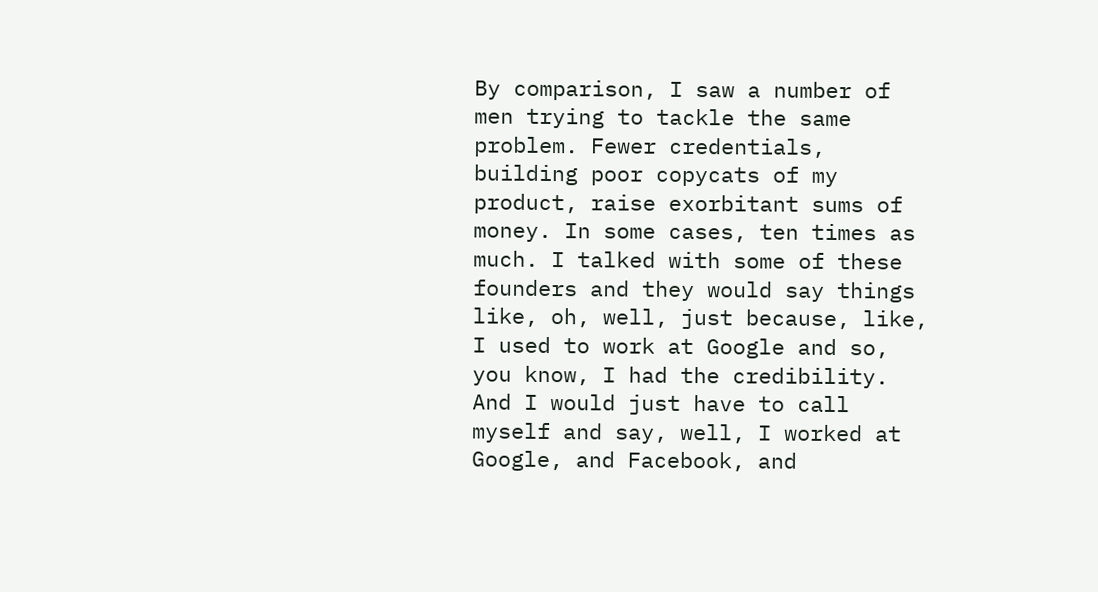By comparison, I saw a number of men trying to tackle the same problem. Fewer credentials, building poor copycats of my product, raise exorbitant sums of money. In some cases, ten times as much. I talked with some of these founders and they would say things like, oh, well, just because, like, I used to work at Google and so, you know, I had the credibility. And I would just have to call myself and say, well, I worked at Google, and Facebook, and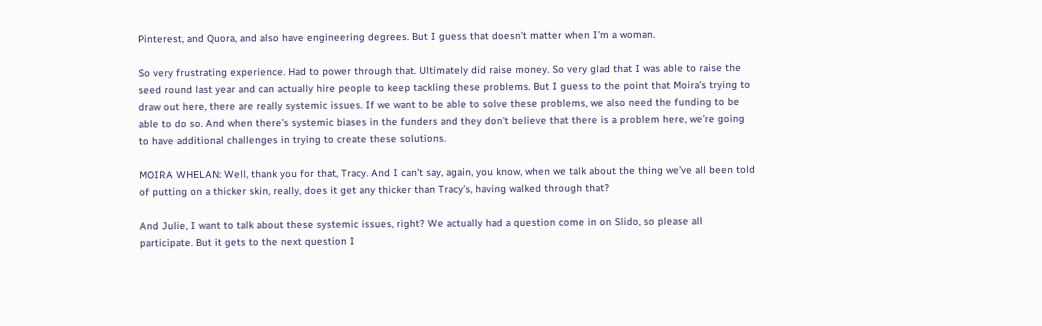Pinterest, and Quora, and also have engineering degrees. But I guess that doesn’t matter when I’m a woman.

So very frustrating experience. Had to power through that. Ultimately did raise money. So very glad that I was able to raise the seed round last year and can actually hire people to keep tackling these problems. But I guess to the point that Moira’s trying to draw out here, there are really systemic issues. If we want to be able to solve these problems, we also need the funding to be able to do so. And when there’s systemic biases in the funders and they don’t believe that there is a problem here, we’re going to have additional challenges in trying to create these solutions.

MOIRA WHELAN: Well, thank you for that, Tracy. And I can’t say, again, you know, when we talk about the thing we’ve all been told of putting on a thicker skin, really, does it get any thicker than Tracy’s, having walked through that?

And Julie, I want to talk about these systemic issues, right? We actually had a question come in on Slido, so please all participate. But it gets to the next question I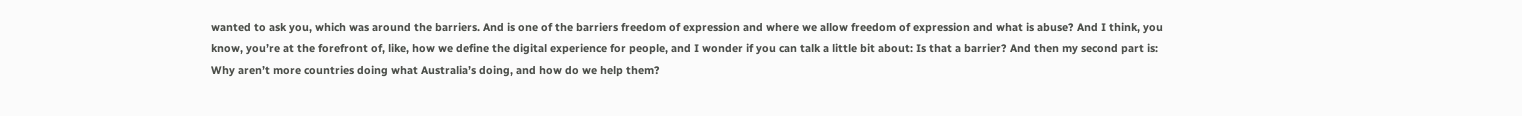wanted to ask you, which was around the barriers. And is one of the barriers freedom of expression and where we allow freedom of expression and what is abuse? And I think, you know, you’re at the forefront of, like, how we define the digital experience for people, and I wonder if you can talk a little bit about: Is that a barrier? And then my second part is: Why aren’t more countries doing what Australia’s doing, and how do we help them?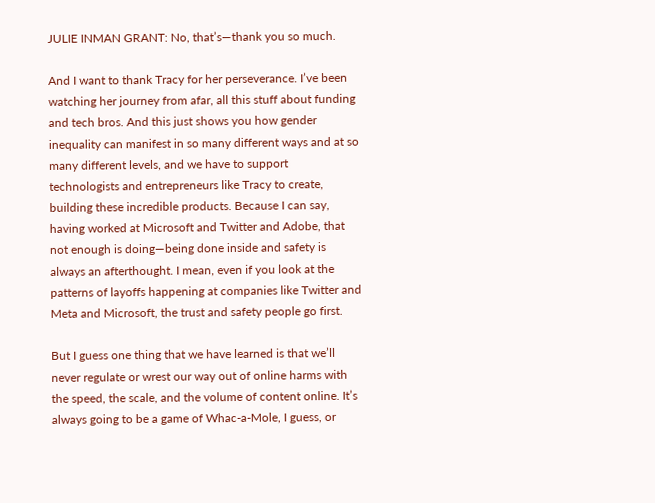JULIE INMAN GRANT: No, that’s—thank you so much.

And I want to thank Tracy for her perseverance. I’ve been watching her journey from afar, all this stuff about funding and tech bros. And this just shows you how gender inequality can manifest in so many different ways and at so many different levels, and we have to support technologists and entrepreneurs like Tracy to create, building these incredible products. Because I can say, having worked at Microsoft and Twitter and Adobe, that not enough is doing—being done inside and safety is always an afterthought. I mean, even if you look at the patterns of layoffs happening at companies like Twitter and Meta and Microsoft, the trust and safety people go first.

But I guess one thing that we have learned is that we’ll never regulate or wrest our way out of online harms with the speed, the scale, and the volume of content online. It’s always going to be a game of Whac-a-Mole, I guess, or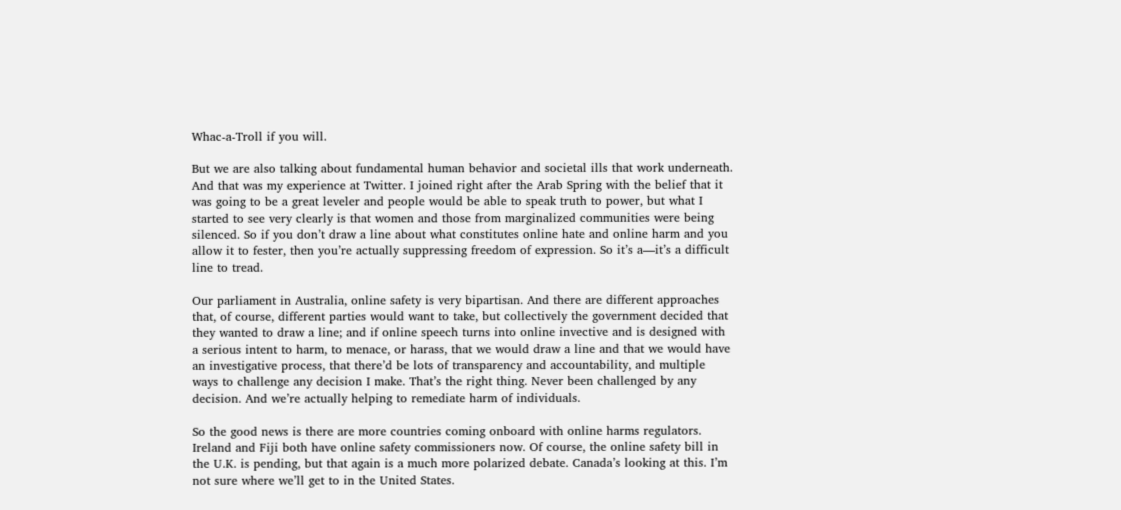Whac-a-Troll if you will.

But we are also talking about fundamental human behavior and societal ills that work underneath. And that was my experience at Twitter. I joined right after the Arab Spring with the belief that it was going to be a great leveler and people would be able to speak truth to power, but what I started to see very clearly is that women and those from marginalized communities were being silenced. So if you don’t draw a line about what constitutes online hate and online harm and you allow it to fester, then you’re actually suppressing freedom of expression. So it’s a—it’s a difficult line to tread.

Our parliament in Australia, online safety is very bipartisan. And there are different approaches that, of course, different parties would want to take, but collectively the government decided that they wanted to draw a line; and if online speech turns into online invective and is designed with a serious intent to harm, to menace, or harass, that we would draw a line and that we would have an investigative process, that there’d be lots of transparency and accountability, and multiple ways to challenge any decision I make. That’s the right thing. Never been challenged by any decision. And we’re actually helping to remediate harm of individuals.

So the good news is there are more countries coming onboard with online harms regulators. Ireland and Fiji both have online safety commissioners now. Of course, the online safety bill in the U.K. is pending, but that again is a much more polarized debate. Canada’s looking at this. I’m not sure where we’ll get to in the United States.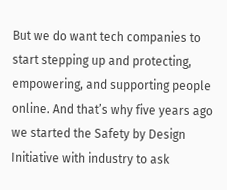But we do want tech companies to start stepping up and protecting, empowering, and supporting people online. And that’s why five years ago we started the Safety by Design Initiative with industry to ask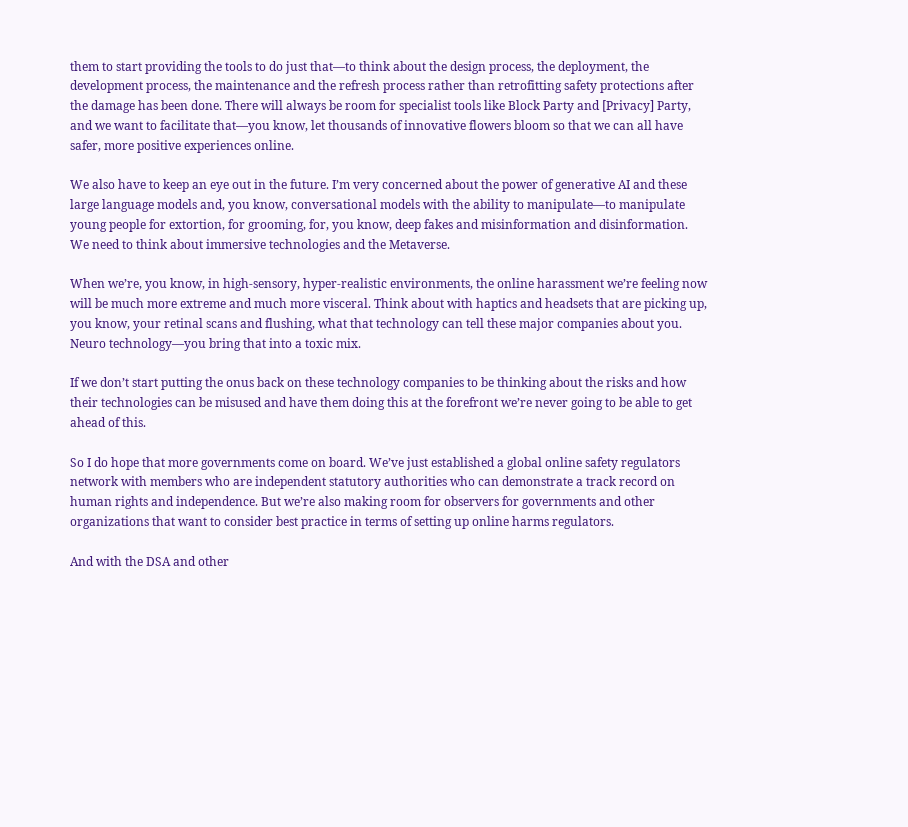them to start providing the tools to do just that—to think about the design process, the deployment, the development process, the maintenance and the refresh process rather than retrofitting safety protections after the damage has been done. There will always be room for specialist tools like Block Party and [Privacy] Party, and we want to facilitate that—you know, let thousands of innovative flowers bloom so that we can all have safer, more positive experiences online.

We also have to keep an eye out in the future. I’m very concerned about the power of generative AI and these large language models and, you know, conversational models with the ability to manipulate—to manipulate young people for extortion, for grooming, for, you know, deep fakes and misinformation and disinformation. We need to think about immersive technologies and the Metaverse.

When we’re, you know, in high-sensory, hyper-realistic environments, the online harassment we’re feeling now will be much more extreme and much more visceral. Think about with haptics and headsets that are picking up, you know, your retinal scans and flushing, what that technology can tell these major companies about you. Neuro technology—you bring that into a toxic mix.

If we don’t start putting the onus back on these technology companies to be thinking about the risks and how their technologies can be misused and have them doing this at the forefront we’re never going to be able to get ahead of this.

So I do hope that more governments come on board. We’ve just established a global online safety regulators network with members who are independent statutory authorities who can demonstrate a track record on human rights and independence. But we’re also making room for observers for governments and other organizations that want to consider best practice in terms of setting up online harms regulators.

And with the DSA and other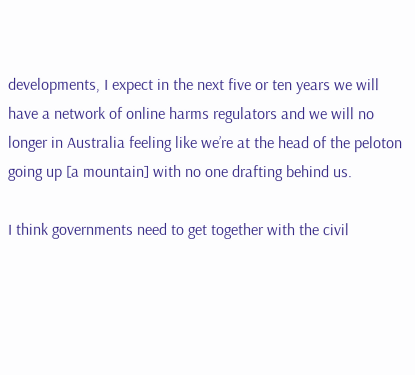developments, I expect in the next five or ten years we will have a network of online harms regulators and we will no longer in Australia feeling like we’re at the head of the peloton going up [a mountain] with no one drafting behind us.

I think governments need to get together with the civil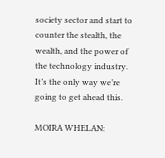society sector and start to counter the stealth, the wealth, and the power of the technology industry. It’s the only way we’re going to get ahead this.

MOIRA WHELAN: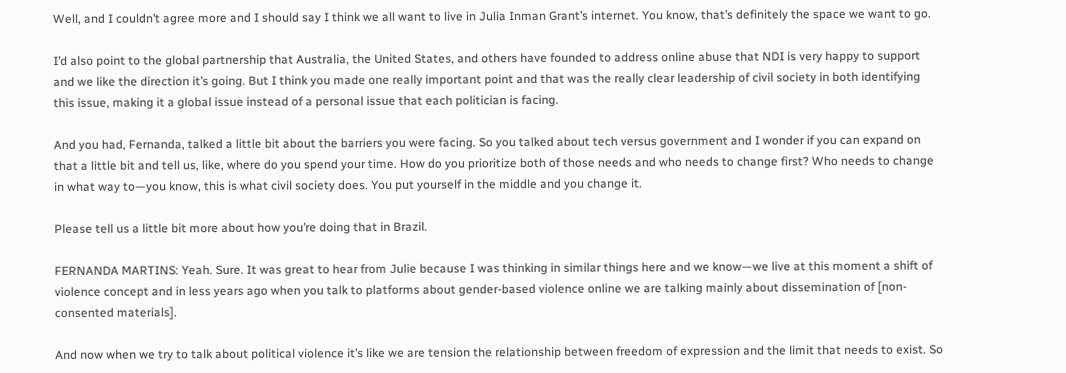Well, and I couldn’t agree more and I should say I think we all want to live in Julia Inman Grant’s internet. You know, that’s definitely the space we want to go.

I’d also point to the global partnership that Australia, the United States, and others have founded to address online abuse that NDI is very happy to support and we like the direction it’s going. But I think you made one really important point and that was the really clear leadership of civil society in both identifying this issue, making it a global issue instead of a personal issue that each politician is facing.

And you had, Fernanda, talked a little bit about the barriers you were facing. So you talked about tech versus government and I wonder if you can expand on that a little bit and tell us, like, where do you spend your time. How do you prioritize both of those needs and who needs to change first? Who needs to change in what way to—you know, this is what civil society does. You put yourself in the middle and you change it.

Please tell us a little bit more about how you’re doing that in Brazil.

FERNANDA MARTINS: Yeah. Sure. It was great to hear from Julie because I was thinking in similar things here and we know—we live at this moment a shift of violence concept and in less years ago when you talk to platforms about gender-based violence online we are talking mainly about dissemination of [non-consented materials].

And now when we try to talk about political violence it’s like we are tension the relationship between freedom of expression and the limit that needs to exist. So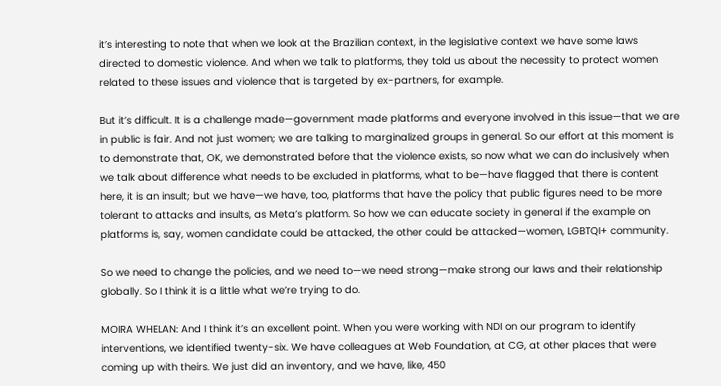it’s interesting to note that when we look at the Brazilian context, in the legislative context we have some laws directed to domestic violence. And when we talk to platforms, they told us about the necessity to protect women related to these issues and violence that is targeted by ex-partners, for example.

But it’s difficult. It is a challenge made—government made platforms and everyone involved in this issue—that we are in public is fair. And not just women; we are talking to marginalized groups in general. So our effort at this moment is to demonstrate that, OK, we demonstrated before that the violence exists, so now what we can do inclusively when we talk about difference what needs to be excluded in platforms, what to be—have flagged that there is content here, it is an insult; but we have—we have, too, platforms that have the policy that public figures need to be more tolerant to attacks and insults, as Meta’s platform. So how we can educate society in general if the example on platforms is, say, women candidate could be attacked, the other could be attacked—women, LGBTQI+ community.

So we need to change the policies, and we need to—we need strong—make strong our laws and their relationship globally. So I think it is a little what we’re trying to do.

MOIRA WHELAN: And I think it’s an excellent point. When you were working with NDI on our program to identify interventions, we identified twenty-six. We have colleagues at Web Foundation, at CG, at other places that were coming up with theirs. We just did an inventory, and we have, like, 450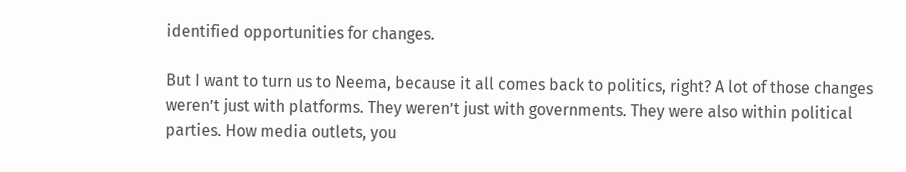identified opportunities for changes.

But I want to turn us to Neema, because it all comes back to politics, right? A lot of those changes weren’t just with platforms. They weren’t just with governments. They were also within political parties. How media outlets, you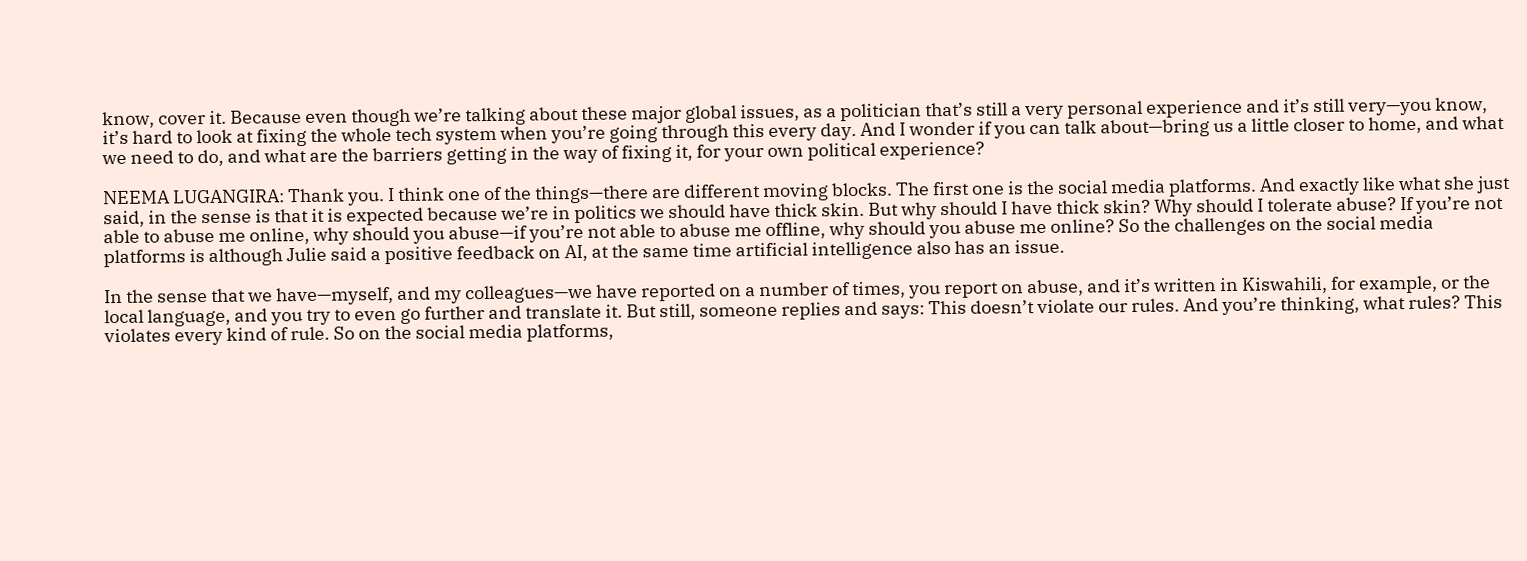know, cover it. Because even though we’re talking about these major global issues, as a politician that’s still a very personal experience and it’s still very—you know, it’s hard to look at fixing the whole tech system when you’re going through this every day. And I wonder if you can talk about—bring us a little closer to home, and what we need to do, and what are the barriers getting in the way of fixing it, for your own political experience?

NEEMA LUGANGIRA: Thank you. I think one of the things—there are different moving blocks. The first one is the social media platforms. And exactly like what she just said, in the sense is that it is expected because we’re in politics we should have thick skin. But why should I have thick skin? Why should I tolerate abuse? If you’re not able to abuse me online, why should you abuse—if you’re not able to abuse me offline, why should you abuse me online? So the challenges on the social media platforms is although Julie said a positive feedback on AI, at the same time artificial intelligence also has an issue.

In the sense that we have—myself, and my colleagues—we have reported on a number of times, you report on abuse, and it’s written in Kiswahili, for example, or the local language, and you try to even go further and translate it. But still, someone replies and says: This doesn’t violate our rules. And you’re thinking, what rules? This violates every kind of rule. So on the social media platforms,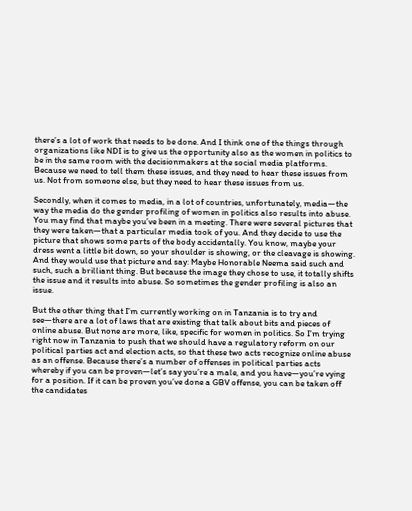there’s a lot of work that needs to be done. And I think one of the things through organizations like NDI is to give us the opportunity also as the women in politics to be in the same room with the decisionmakers at the social media platforms. Because we need to tell them these issues, and they need to hear these issues from us. Not from someone else, but they need to hear these issues from us.

Secondly, when it comes to media, in a lot of countries, unfortunately, media—the way the media do the gender profiling of women in politics also results into abuse. You may find that maybe you’ve been in a meeting. There were several pictures that they were taken—that a particular media took of you. And they decide to use the picture that shows some parts of the body accidentally. You know, maybe your dress went a little bit down, so your shoulder is showing, or the cleavage is showing. And they would use that picture and say: Maybe Honorable Neema said such and such, such a brilliant thing. But because the image they chose to use, it totally shifts the issue and it results into abuse. So sometimes the gender profiling is also an issue.

But the other thing that I’m currently working on in Tanzania is to try and see—there are a lot of laws that are existing that talk about bits and pieces of online abuse. But none are more, like, specific for women in politics. So I’m trying right now in Tanzania to push that we should have a regulatory reform on our political parties act and election acts, so that these two acts recognize online abuse as an offense. Because there’s a number of offenses in political parties acts whereby if you can be proven—let’s say you’re a male, and you have—you’re vying for a position. If it can be proven you’ve done a GBV offense, you can be taken off the candidates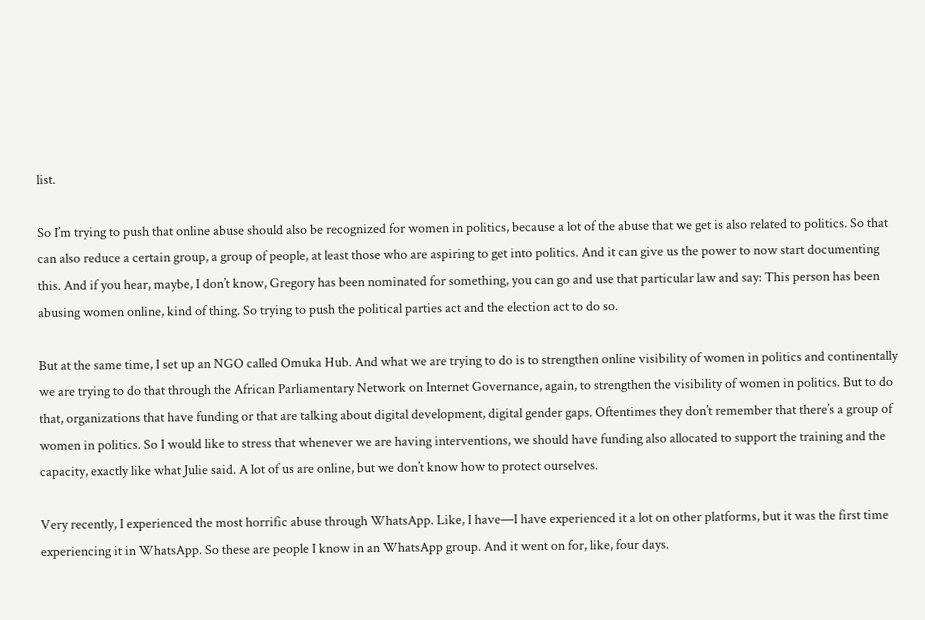list.

So I’m trying to push that online abuse should also be recognized for women in politics, because a lot of the abuse that we get is also related to politics. So that can also reduce a certain group, a group of people, at least those who are aspiring to get into politics. And it can give us the power to now start documenting this. And if you hear, maybe, I don’t know, Gregory has been nominated for something, you can go and use that particular law and say: This person has been abusing women online, kind of thing. So trying to push the political parties act and the election act to do so.

But at the same time, I set up an NGO called Omuka Hub. And what we are trying to do is to strengthen online visibility of women in politics and continentally we are trying to do that through the African Parliamentary Network on Internet Governance, again, to strengthen the visibility of women in politics. But to do that, organizations that have funding or that are talking about digital development, digital gender gaps. Oftentimes they don’t remember that there’s a group of women in politics. So I would like to stress that whenever we are having interventions, we should have funding also allocated to support the training and the capacity, exactly like what Julie said. A lot of us are online, but we don’t know how to protect ourselves.

Very recently, I experienced the most horrific abuse through WhatsApp. Like, I have—I have experienced it a lot on other platforms, but it was the first time experiencing it in WhatsApp. So these are people I know in an WhatsApp group. And it went on for, like, four days.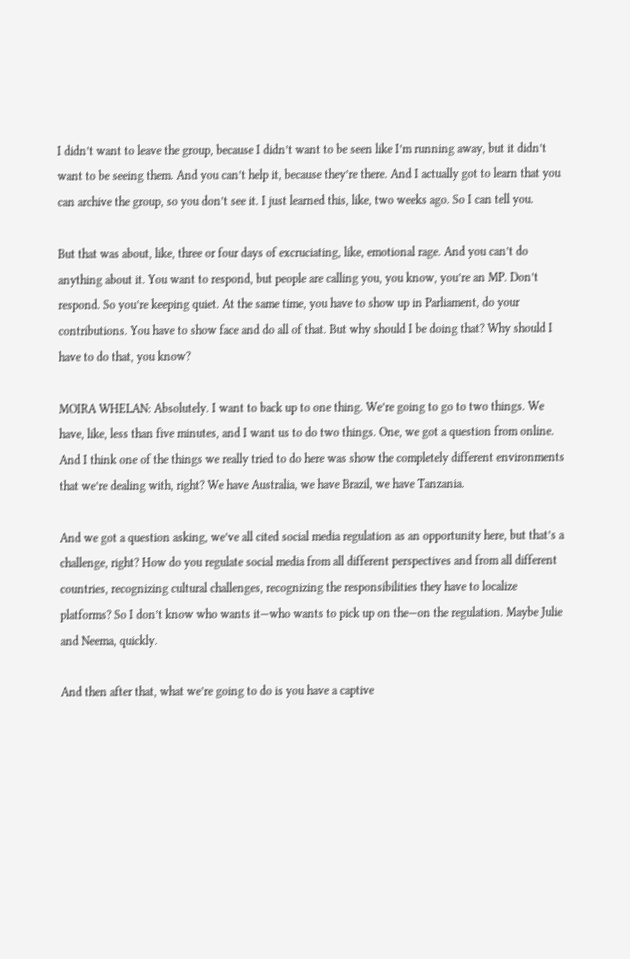I didn’t want to leave the group, because I didn’t want to be seen like I’m running away, but it didn’t want to be seeing them. And you can’t help it, because they’re there. And I actually got to learn that you can archive the group, so you don’t see it. I just learned this, like, two weeks ago. So I can tell you.

But that was about, like, three or four days of excruciating, like, emotional rage. And you can’t do anything about it. You want to respond, but people are calling you, you know, you’re an MP. Don’t respond. So you’re keeping quiet. At the same time, you have to show up in Parliament, do your contributions. You have to show face and do all of that. But why should I be doing that? Why should I have to do that, you know?

MOIRA WHELAN: Absolutely. I want to back up to one thing. We’re going to go to two things. We have, like, less than five minutes, and I want us to do two things. One, we got a question from online. And I think one of the things we really tried to do here was show the completely different environments that we’re dealing with, right? We have Australia, we have Brazil, we have Tanzania.

And we got a question asking, we’ve all cited social media regulation as an opportunity here, but that’s a challenge, right? How do you regulate social media from all different perspectives and from all different countries, recognizing cultural challenges, recognizing the responsibilities they have to localize platforms? So I don’t know who wants it—who wants to pick up on the—on the regulation. Maybe Julie and Neema, quickly.

And then after that, what we’re going to do is you have a captive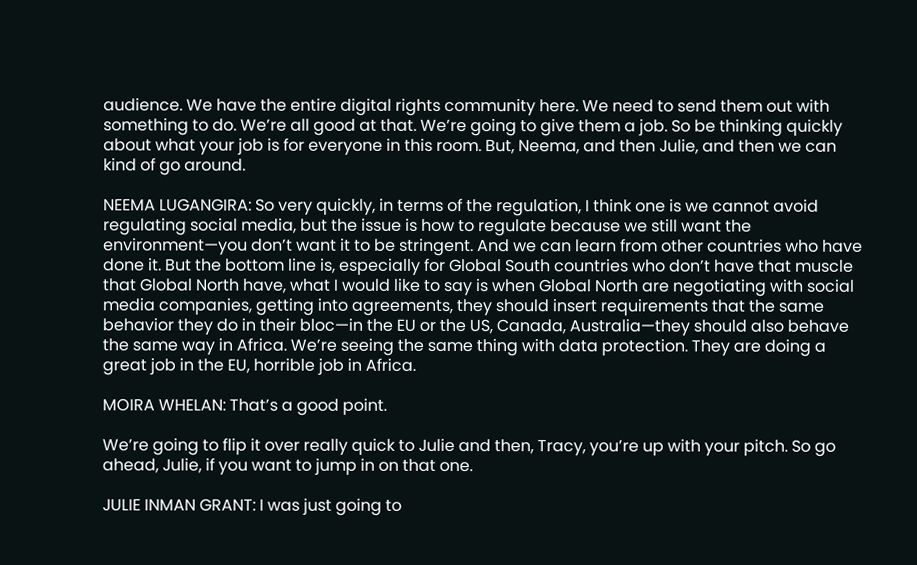audience. We have the entire digital rights community here. We need to send them out with something to do. We’re all good at that. We’re going to give them a job. So be thinking quickly about what your job is for everyone in this room. But, Neema, and then Julie, and then we can kind of go around.

NEEMA LUGANGIRA: So very quickly, in terms of the regulation, I think one is we cannot avoid regulating social media, but the issue is how to regulate because we still want the environment—you don’t want it to be stringent. And we can learn from other countries who have done it. But the bottom line is, especially for Global South countries who don’t have that muscle that Global North have, what I would like to say is when Global North are negotiating with social media companies, getting into agreements, they should insert requirements that the same behavior they do in their bloc—in the EU or the US, Canada, Australia—they should also behave the same way in Africa. We’re seeing the same thing with data protection. They are doing a great job in the EU, horrible job in Africa.

MOIRA WHELAN: That’s a good point.

We’re going to flip it over really quick to Julie and then, Tracy, you’re up with your pitch. So go ahead, Julie, if you want to jump in on that one.

JULIE INMAN GRANT: I was just going to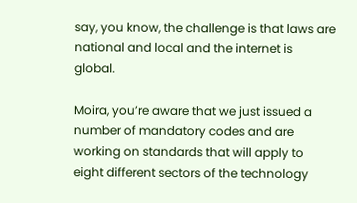say, you know, the challenge is that laws are national and local and the internet is global.

Moira, you’re aware that we just issued a number of mandatory codes and are working on standards that will apply to eight different sectors of the technology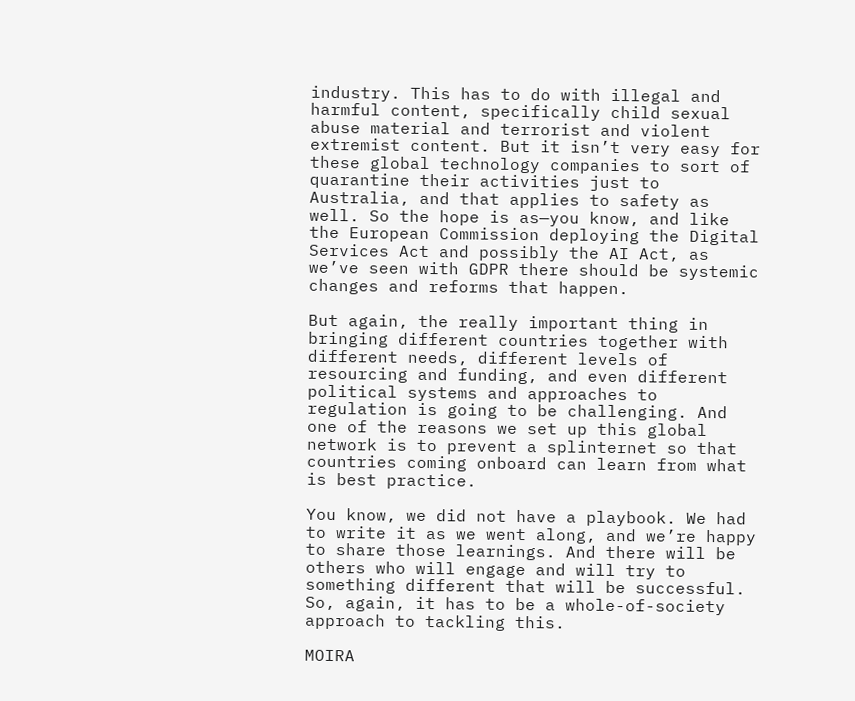industry. This has to do with illegal and harmful content, specifically child sexual abuse material and terrorist and violent extremist content. But it isn’t very easy for these global technology companies to sort of quarantine their activities just to Australia, and that applies to safety as well. So the hope is as—you know, and like the European Commission deploying the Digital Services Act and possibly the AI Act, as we’ve seen with GDPR there should be systemic changes and reforms that happen.

But again, the really important thing in bringing different countries together with different needs, different levels of resourcing and funding, and even different political systems and approaches to regulation is going to be challenging. And one of the reasons we set up this global network is to prevent a splinternet so that countries coming onboard can learn from what is best practice.

You know, we did not have a playbook. We had to write it as we went along, and we’re happy to share those learnings. And there will be others who will engage and will try to something different that will be successful. So, again, it has to be a whole-of-society approach to tackling this.

MOIRA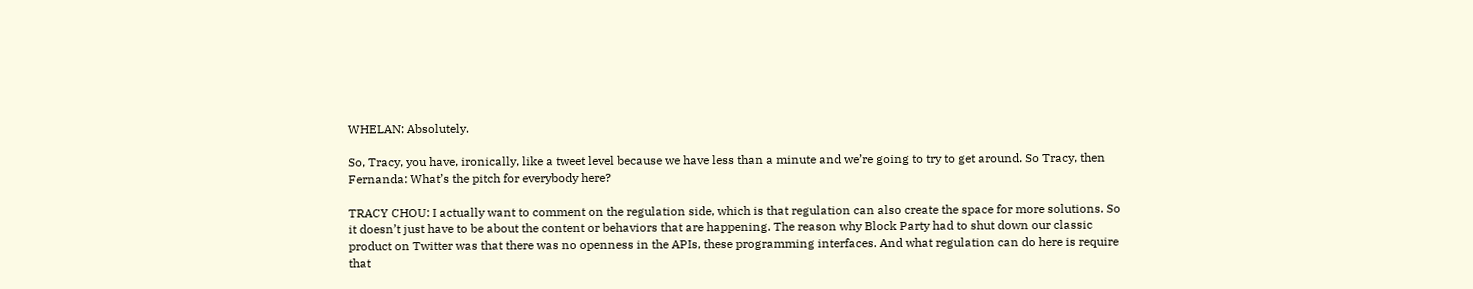WHELAN: Absolutely.

So, Tracy, you have, ironically, like a tweet level because we have less than a minute and we’re going to try to get around. So Tracy, then Fernanda: What’s the pitch for everybody here?

TRACY CHOU: I actually want to comment on the regulation side, which is that regulation can also create the space for more solutions. So it doesn’t just have to be about the content or behaviors that are happening. The reason why Block Party had to shut down our classic product on Twitter was that there was no openness in the APIs, these programming interfaces. And what regulation can do here is require that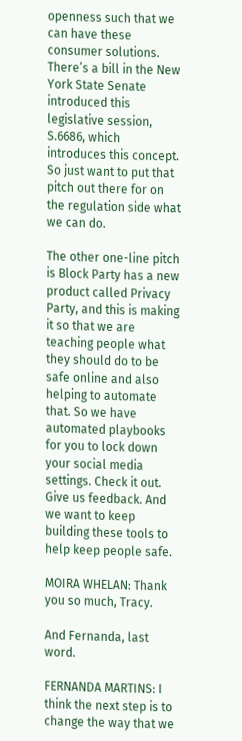openness such that we can have these consumer solutions. There’s a bill in the New York State Senate introduced this legislative session, S.6686, which introduces this concept. So just want to put that pitch out there for on the regulation side what we can do.

The other one-line pitch is Block Party has a new product called Privacy Party, and this is making it so that we are teaching people what they should do to be safe online and also helping to automate that. So we have automated playbooks for you to lock down your social media settings. Check it out. Give us feedback. And we want to keep building these tools to help keep people safe.

MOIRA WHELAN: Thank you so much, Tracy.

And Fernanda, last word.

FERNANDA MARTINS: I think the next step is to change the way that we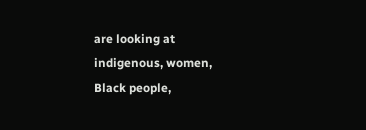are looking at indigenous, women, Black people,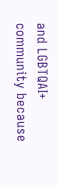and LGBTQAI+ community because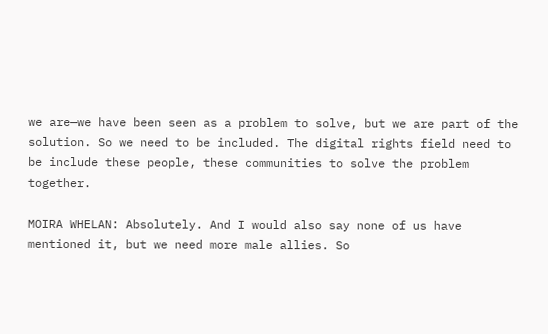we are—we have been seen as a problem to solve, but we are part of the solution. So we need to be included. The digital rights field need to be include these people, these communities to solve the problem together.

MOIRA WHELAN: Absolutely. And I would also say none of us have mentioned it, but we need more male allies. So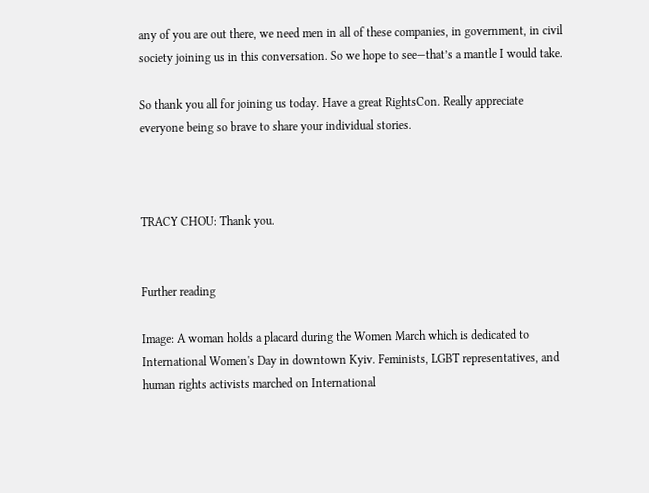any of you are out there, we need men in all of these companies, in government, in civil society joining us in this conversation. So we hope to see—that’s a mantle I would take.

So thank you all for joining us today. Have a great RightsCon. Really appreciate everyone being so brave to share your individual stories.



TRACY CHOU: Thank you.


Further reading

Image: A woman holds a placard during the Women March which is dedicated to International Women's Day in downtown Kyiv. Feminists, LGBT representatives, and human rights activists marched on International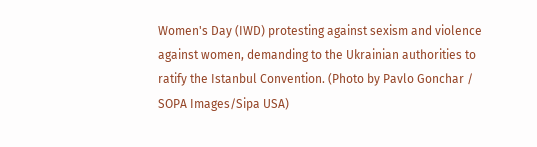Women's Day (IWD) protesting against sexism and violence against women, demanding to the Ukrainian authorities to ratify the Istanbul Convention. (Photo by Pavlo Gonchar / SOPA Images/Sipa USA)